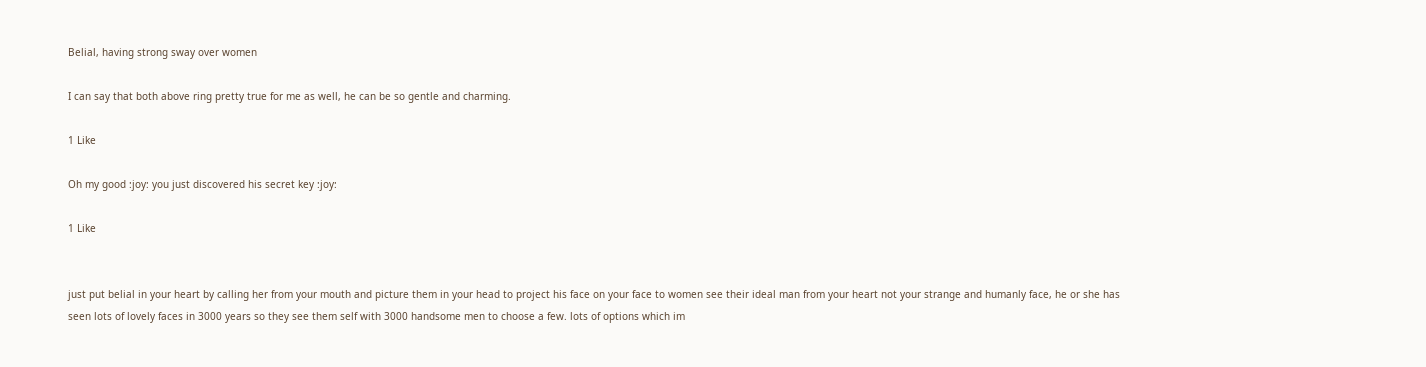Belial, having strong sway over women

I can say that both above ring pretty true for me as well, he can be so gentle and charming.

1 Like

Oh my good :joy: you just discovered his secret key :joy:

1 Like


just put belial in your heart by calling her from your mouth and picture them in your head to project his face on your face to women see their ideal man from your heart not your strange and humanly face, he or she has seen lots of lovely faces in 3000 years so they see them self with 3000 handsome men to choose a few. lots of options which im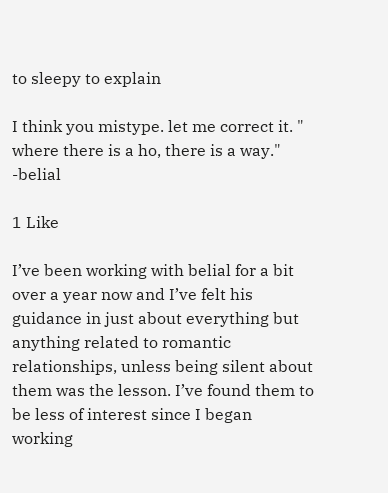to sleepy to explain

I think you mistype. let me correct it. " where there is a ho, there is a way." -belial

1 Like

I’ve been working with belial for a bit over a year now and I’ve felt his guidance in just about everything but anything related to romantic relationships, unless being silent about them was the lesson. I’ve found them to be less of interest since I began working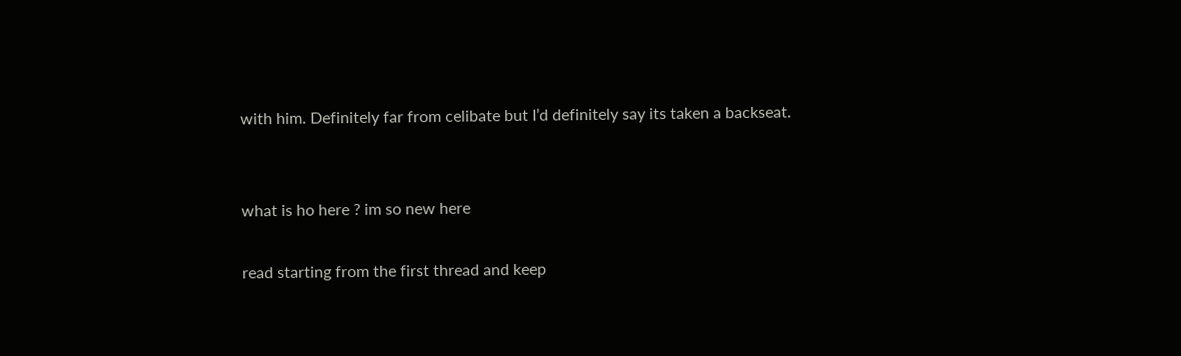with him. Definitely far from celibate but I’d definitely say its taken a backseat.


what is ho here ? im so new here

read starting from the first thread and keep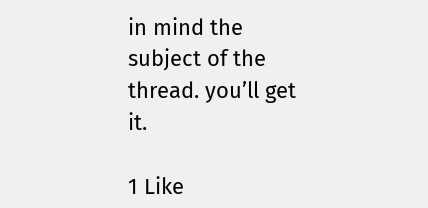in mind the subject of the thread. you’ll get it.

1 Like